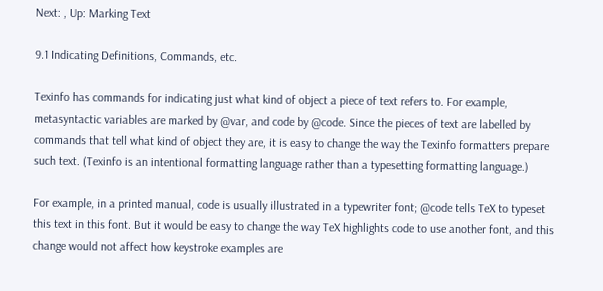Next: , Up: Marking Text

9.1 Indicating Definitions, Commands, etc.

Texinfo has commands for indicating just what kind of object a piece of text refers to. For example, metasyntactic variables are marked by @var, and code by @code. Since the pieces of text are labelled by commands that tell what kind of object they are, it is easy to change the way the Texinfo formatters prepare such text. (Texinfo is an intentional formatting language rather than a typesetting formatting language.)

For example, in a printed manual, code is usually illustrated in a typewriter font; @code tells TeX to typeset this text in this font. But it would be easy to change the way TeX highlights code to use another font, and this change would not affect how keystroke examples are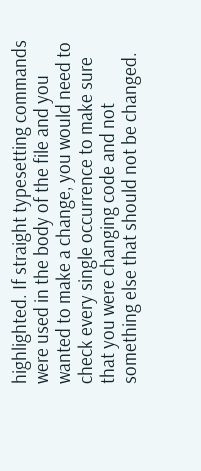highlighted. If straight typesetting commands were used in the body of the file and you wanted to make a change, you would need to check every single occurrence to make sure that you were changing code and not something else that should not be changed.